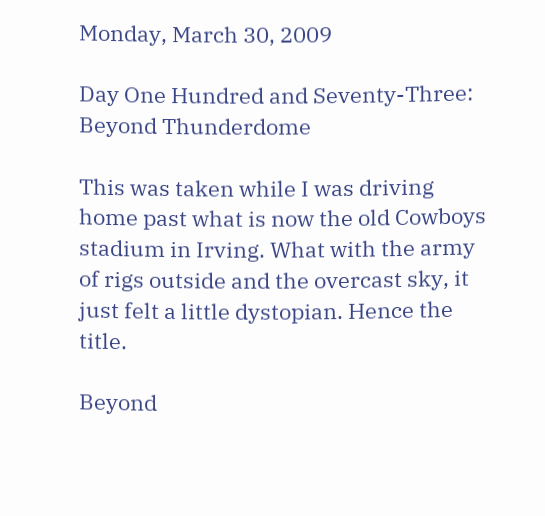Monday, March 30, 2009

Day One Hundred and Seventy-Three: Beyond Thunderdome

This was taken while I was driving home past what is now the old Cowboys stadium in Irving. What with the army of rigs outside and the overcast sky, it just felt a little dystopian. Hence the title.

Beyond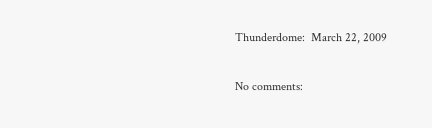Thunderdome:  March 22, 2009

No comments: